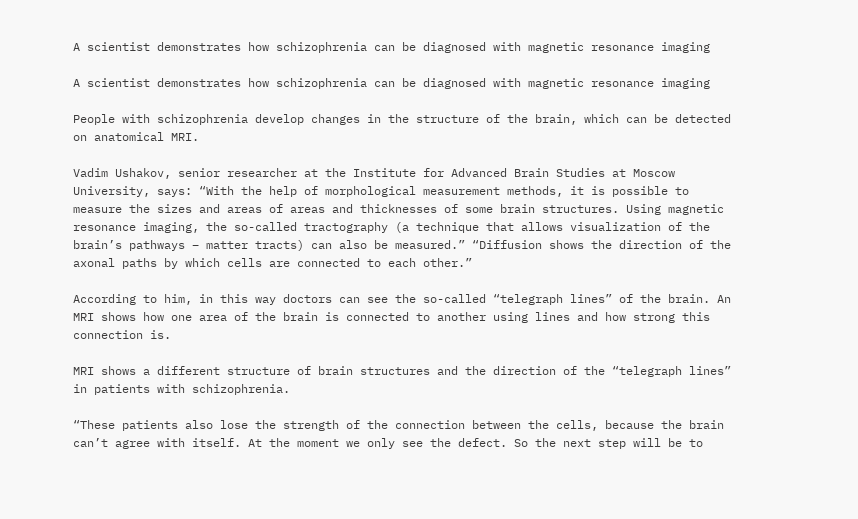A scientist demonstrates how schizophrenia can be diagnosed with magnetic resonance imaging

A scientist demonstrates how schizophrenia can be diagnosed with magnetic resonance imaging

People with schizophrenia develop changes in the structure of the brain, which can be detected on anatomical MRI.

Vadim Ushakov, senior researcher at the Institute for Advanced Brain Studies at Moscow University, says: “With the help of morphological measurement methods, it is possible to measure the sizes and areas of areas and thicknesses of some brain structures. Using magnetic resonance imaging, the so-called tractography (a technique that allows visualization of the brain’s pathways – matter tracts) can also be measured.” “Diffusion shows the direction of the axonal paths by which cells are connected to each other.”

According to him, in this way doctors can see the so-called “telegraph lines” of the brain. An MRI shows how one area of the brain is connected to another using lines and how strong this connection is.

MRI shows a different structure of brain structures and the direction of the “telegraph lines” in patients with schizophrenia.

“These patients also lose the strength of the connection between the cells, because the brain can’t agree with itself. At the moment we only see the defect. So the next step will be to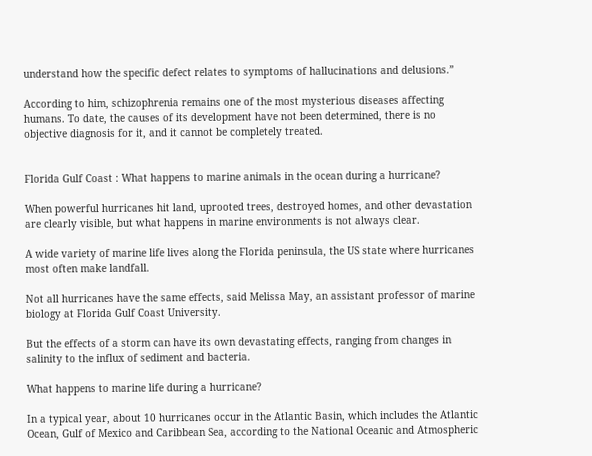understand how the specific defect relates to symptoms of hallucinations and delusions.”

According to him, schizophrenia remains one of the most mysterious diseases affecting humans. To date, the causes of its development have not been determined, there is no objective diagnosis for it, and it cannot be completely treated.


Florida Gulf Coast : What happens to marine animals in the ocean during a hurricane?

When powerful hurricanes hit land, uprooted trees, destroyed homes, and other devastation are clearly visible, but what happens in marine environments is not always clear.

A wide variety of marine life lives along the Florida peninsula, the US state where hurricanes most often make landfall.

Not all hurricanes have the same effects, said Melissa May, an assistant professor of marine biology at Florida Gulf Coast University.

But the effects of a storm can have its own devastating effects, ranging from changes in salinity to the influx of sediment and bacteria.

What happens to marine life during a hurricane?

In a typical year, about 10 hurricanes occur in the Atlantic Basin, which includes the Atlantic Ocean, Gulf of Mexico and Caribbean Sea, according to the National Oceanic and Atmospheric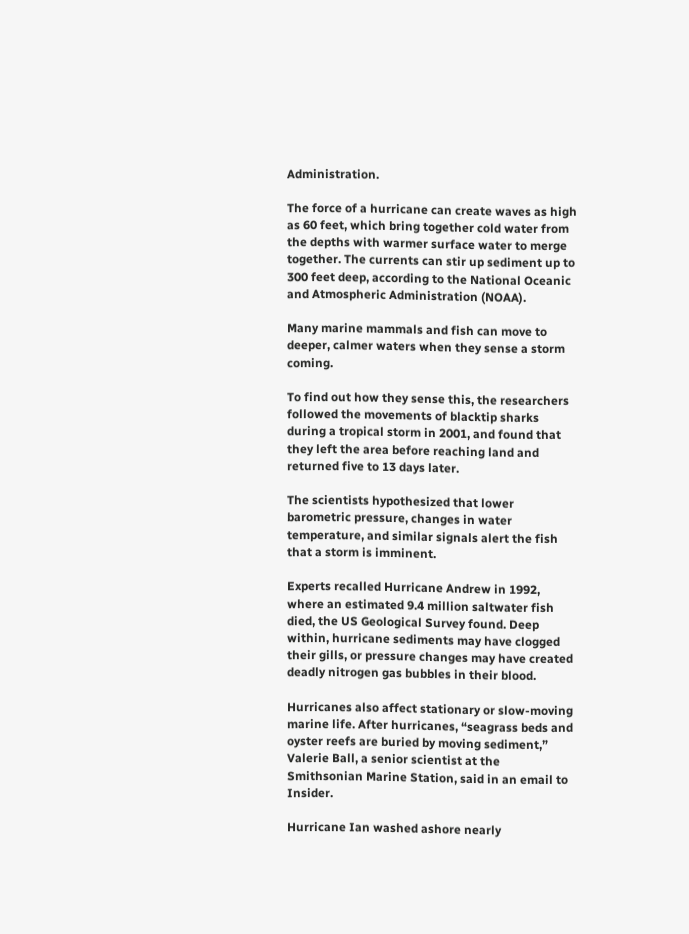Administration.

The force of a hurricane can create waves as high as 60 feet, which bring together cold water from the depths with warmer surface water to merge together. The currents can stir up sediment up to 300 feet deep, according to the National Oceanic and Atmospheric Administration (NOAA).

Many marine mammals and fish can move to deeper, calmer waters when they sense a storm coming.

To find out how they sense this, the researchers followed the movements of blacktip sharks during a tropical storm in 2001, and found that they left the area before reaching land and returned five to 13 days later.

The scientists hypothesized that lower barometric pressure, changes in water temperature, and similar signals alert the fish that a storm is imminent.

Experts recalled Hurricane Andrew in 1992, where an estimated 9.4 million saltwater fish died, the US Geological Survey found. Deep within, hurricane sediments may have clogged their gills, or pressure changes may have created deadly nitrogen gas bubbles in their blood.

Hurricanes also affect stationary or slow-moving marine life. After hurricanes, “seagrass beds and oyster reefs are buried by moving sediment,” Valerie Ball, a senior scientist at the Smithsonian Marine Station, said in an email to Insider.

Hurricane Ian washed ashore nearly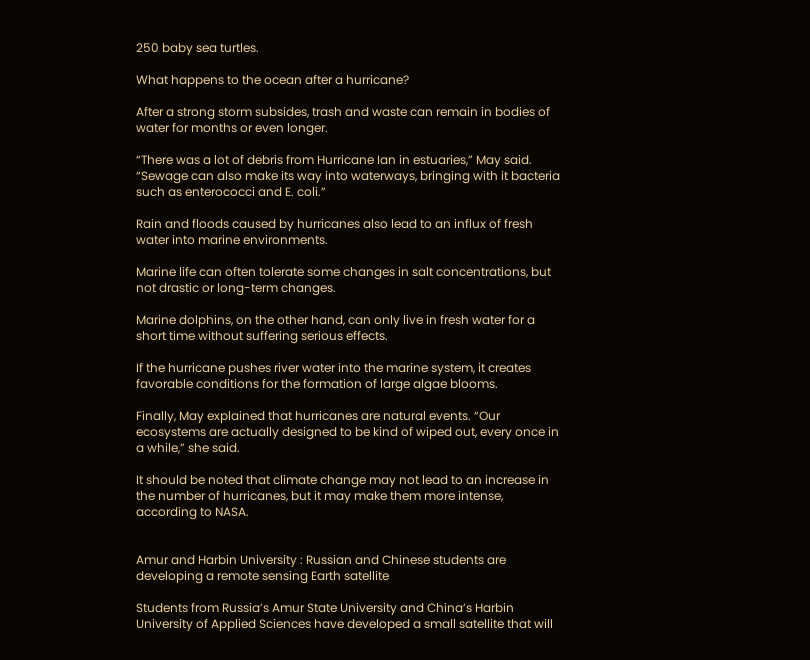250 baby sea turtles.

What happens to the ocean after a hurricane?

After a strong storm subsides, trash and waste can remain in bodies of water for months or even longer.

“There was a lot of debris from Hurricane Ian in estuaries,” May said. “Sewage can also make its way into waterways, bringing with it bacteria such as enterococci and E. coli.”

Rain and floods caused by hurricanes also lead to an influx of fresh water into marine environments.

Marine life can often tolerate some changes in salt concentrations, but not drastic or long-term changes.

Marine dolphins, on the other hand, can only live in fresh water for a short time without suffering serious effects.

If the hurricane pushes river water into the marine system, it creates favorable conditions for the formation of large algae blooms.

Finally, May explained that hurricanes are natural events. “Our ecosystems are actually designed to be kind of wiped out, every once in a while,” she said.

It should be noted that climate change may not lead to an increase in the number of hurricanes, but it may make them more intense, according to NASA.


Amur and Harbin University : Russian and Chinese students are developing a remote sensing Earth satellite

Students from Russia’s Amur State University and China’s Harbin University of Applied Sciences have developed a small satellite that will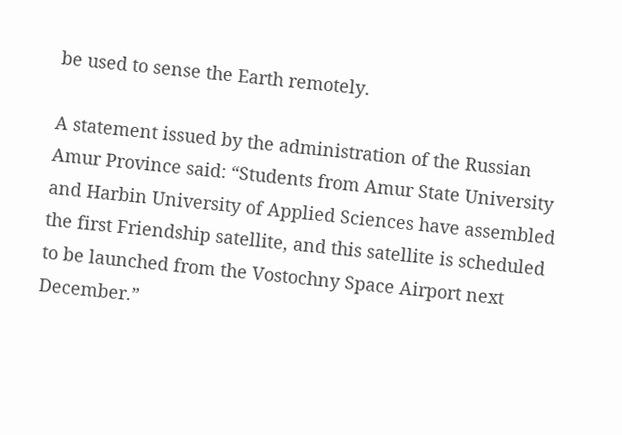be used to sense the Earth remotely.

A statement issued by the administration of the Russian Amur Province said: “Students from Amur State University and Harbin University of Applied Sciences have assembled the first Friendship satellite, and this satellite is scheduled to be launched from the Vostochny Space Airport next December.”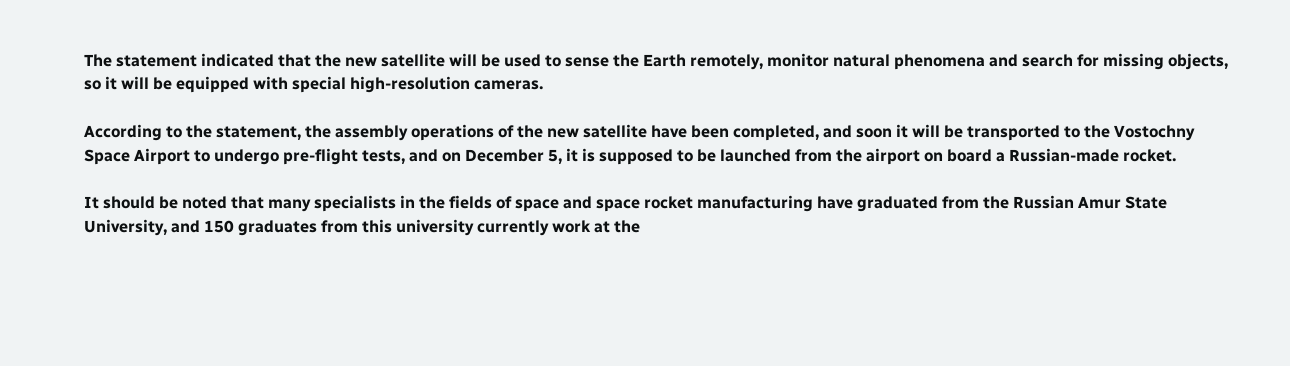The statement indicated that the new satellite will be used to sense the Earth remotely, monitor natural phenomena and search for missing objects, so it will be equipped with special high-resolution cameras.

According to the statement, the assembly operations of the new satellite have been completed, and soon it will be transported to the Vostochny Space Airport to undergo pre-flight tests, and on December 5, it is supposed to be launched from the airport on board a Russian-made rocket.

It should be noted that many specialists in the fields of space and space rocket manufacturing have graduated from the Russian Amur State University, and 150 graduates from this university currently work at the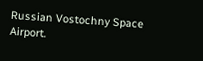Russian Vostochny Space Airport.